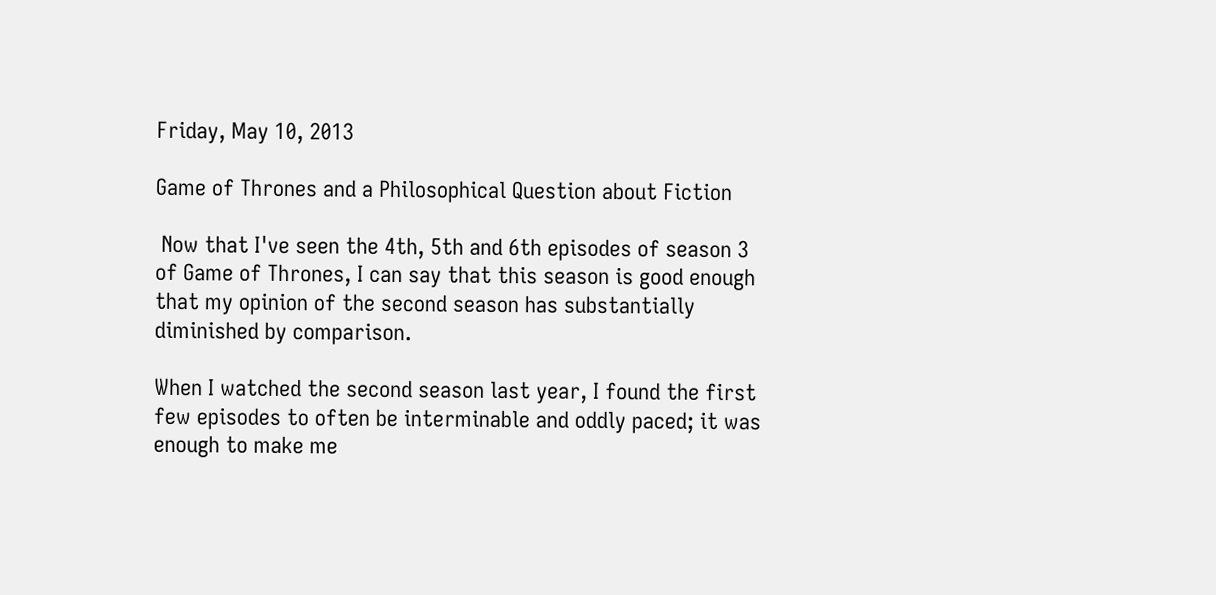Friday, May 10, 2013

Game of Thrones and a Philosophical Question about Fiction

 Now that I've seen the 4th, 5th and 6th episodes of season 3 of Game of Thrones, I can say that this season is good enough that my opinion of the second season has substantially diminished by comparison.

When I watched the second season last year, I found the first few episodes to often be interminable and oddly paced; it was enough to make me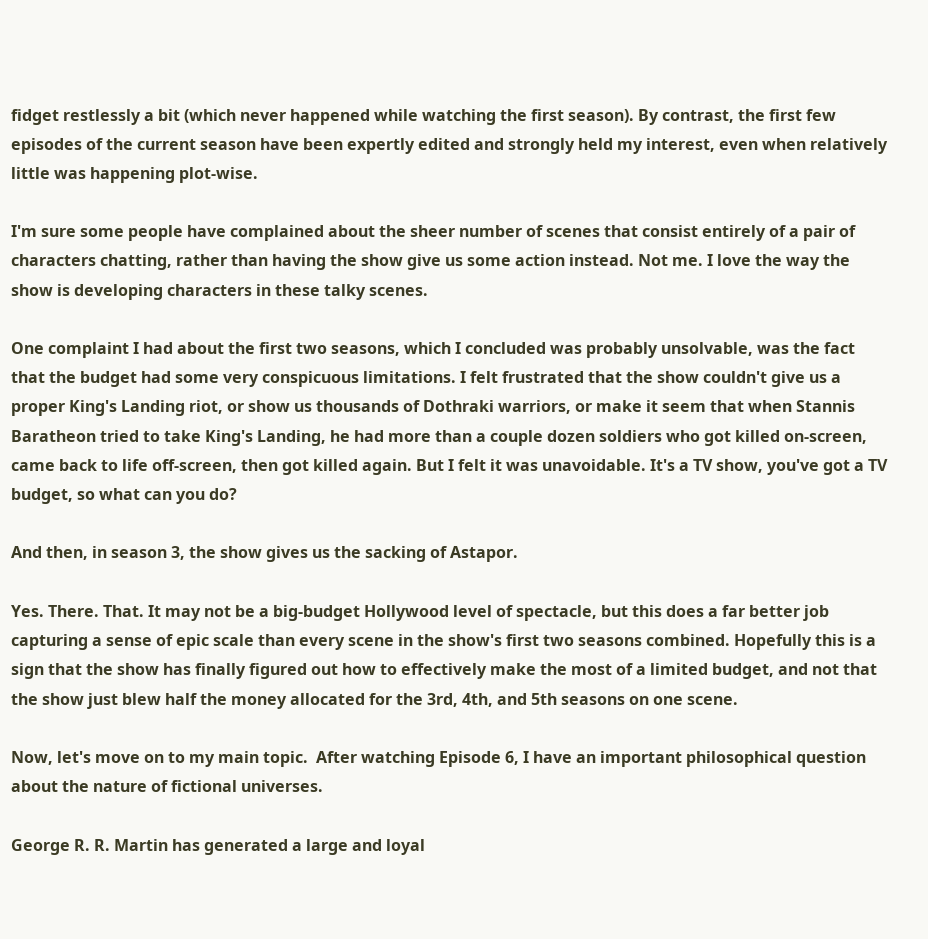fidget restlessly a bit (which never happened while watching the first season). By contrast, the first few episodes of the current season have been expertly edited and strongly held my interest, even when relatively little was happening plot-wise.

I'm sure some people have complained about the sheer number of scenes that consist entirely of a pair of characters chatting, rather than having the show give us some action instead. Not me. I love the way the show is developing characters in these talky scenes.

One complaint I had about the first two seasons, which I concluded was probably unsolvable, was the fact that the budget had some very conspicuous limitations. I felt frustrated that the show couldn't give us a proper King's Landing riot, or show us thousands of Dothraki warriors, or make it seem that when Stannis Baratheon tried to take King's Landing, he had more than a couple dozen soldiers who got killed on-screen, came back to life off-screen, then got killed again. But I felt it was unavoidable. It's a TV show, you've got a TV budget, so what can you do?

And then, in season 3, the show gives us the sacking of Astapor.

Yes. There. That. It may not be a big-budget Hollywood level of spectacle, but this does a far better job capturing a sense of epic scale than every scene in the show's first two seasons combined. Hopefully this is a sign that the show has finally figured out how to effectively make the most of a limited budget, and not that the show just blew half the money allocated for the 3rd, 4th, and 5th seasons on one scene.

Now, let's move on to my main topic.  After watching Episode 6, I have an important philosophical question about the nature of fictional universes.

George R. R. Martin has generated a large and loyal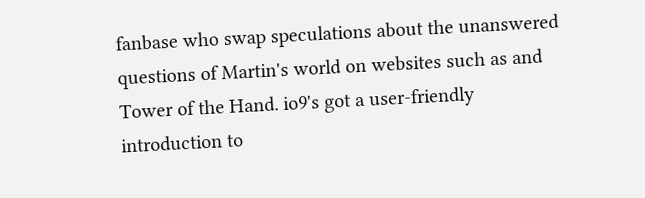fanbase who swap speculations about the unanswered questions of Martin's world on websites such as and Tower of the Hand. io9's got a user-friendly introduction to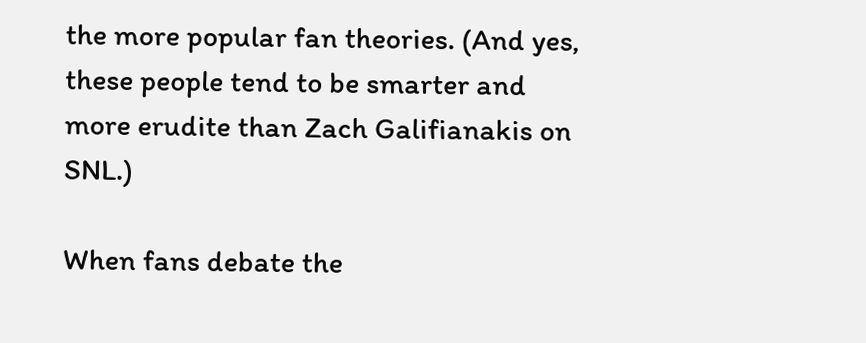the more popular fan theories. (And yes, these people tend to be smarter and more erudite than Zach Galifianakis on SNL.)

When fans debate the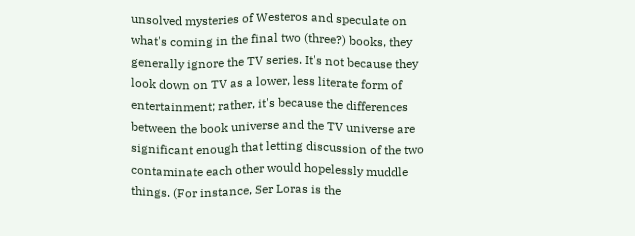unsolved mysteries of Westeros and speculate on what's coming in the final two (three?) books, they generally ignore the TV series. It's not because they look down on TV as a lower, less literate form of entertainment; rather, it's because the differences between the book universe and the TV universe are significant enough that letting discussion of the two contaminate each other would hopelessly muddle things. (For instance, Ser Loras is the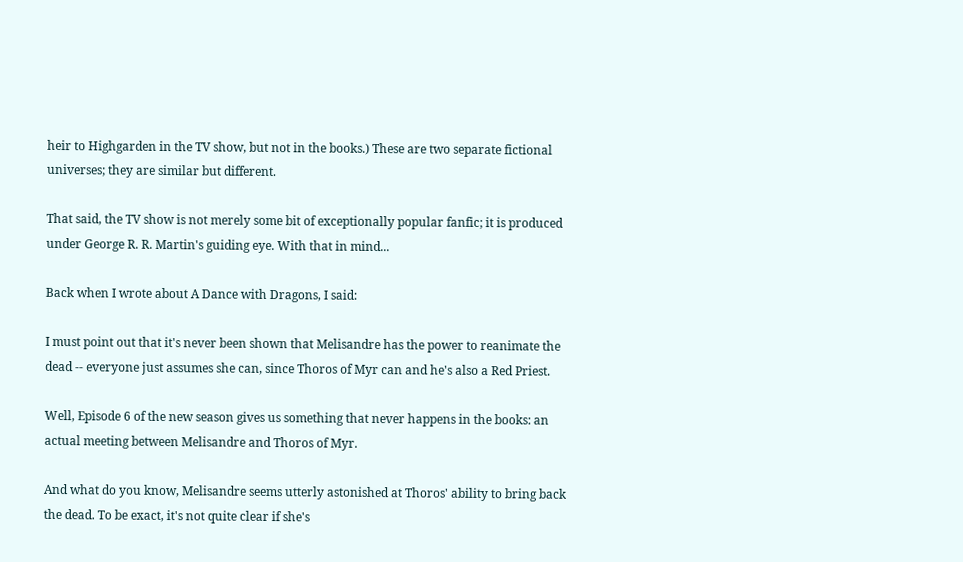heir to Highgarden in the TV show, but not in the books.) These are two separate fictional universes; they are similar but different.

That said, the TV show is not merely some bit of exceptionally popular fanfic; it is produced under George R. R. Martin's guiding eye. With that in mind...

Back when I wrote about A Dance with Dragons, I said:

I must point out that it's never been shown that Melisandre has the power to reanimate the dead -- everyone just assumes she can, since Thoros of Myr can and he's also a Red Priest.

Well, Episode 6 of the new season gives us something that never happens in the books: an actual meeting between Melisandre and Thoros of Myr.

And what do you know, Melisandre seems utterly astonished at Thoros' ability to bring back the dead. To be exact, it's not quite clear if she's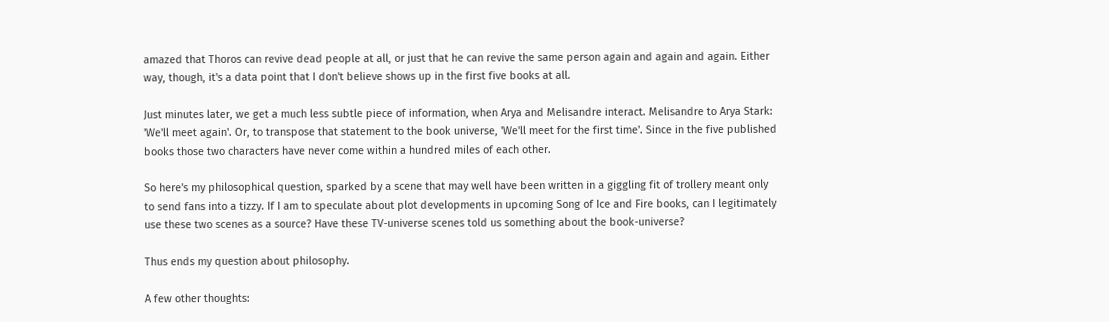amazed that Thoros can revive dead people at all, or just that he can revive the same person again and again and again. Either way, though, it's a data point that I don't believe shows up in the first five books at all.

Just minutes later, we get a much less subtle piece of information, when Arya and Melisandre interact. Melisandre to Arya Stark: 'We'll meet again'. Or, to transpose that statement to the book universe, 'We'll meet for the first time'. Since in the five published books those two characters have never come within a hundred miles of each other.

So here's my philosophical question, sparked by a scene that may well have been written in a giggling fit of trollery meant only to send fans into a tizzy. If I am to speculate about plot developments in upcoming Song of Ice and Fire books, can I legitimately use these two scenes as a source? Have these TV-universe scenes told us something about the book-universe?

Thus ends my question about philosophy.

A few other thoughts: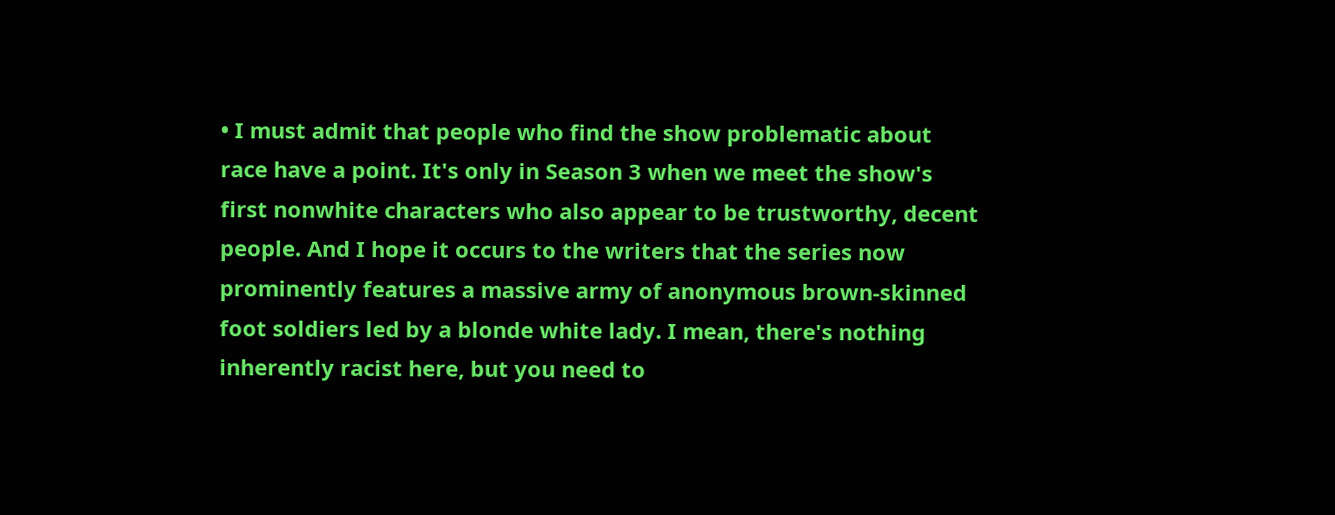• I must admit that people who find the show problematic about race have a point. It's only in Season 3 when we meet the show's first nonwhite characters who also appear to be trustworthy, decent people. And I hope it occurs to the writers that the series now prominently features a massive army of anonymous brown-skinned foot soldiers led by a blonde white lady. I mean, there's nothing inherently racist here, but you need to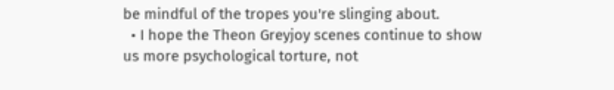be mindful of the tropes you're slinging about.
  • I hope the Theon Greyjoy scenes continue to show us more psychological torture, not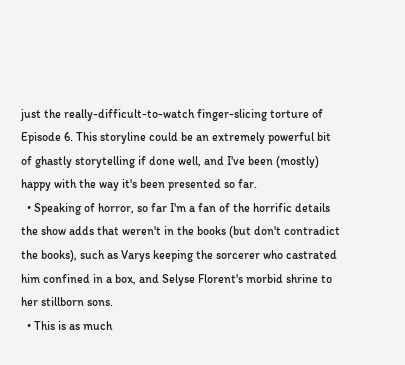just the really-difficult-to-watch finger-slicing torture of Episode 6. This storyline could be an extremely powerful bit of ghastly storytelling if done well, and I've been (mostly) happy with the way it's been presented so far.
  • Speaking of horror, so far I'm a fan of the horrific details the show adds that weren't in the books (but don't contradict the books), such as Varys keeping the sorcerer who castrated him confined in a box, and Selyse Florent's morbid shrine to her stillborn sons.
  • This is as much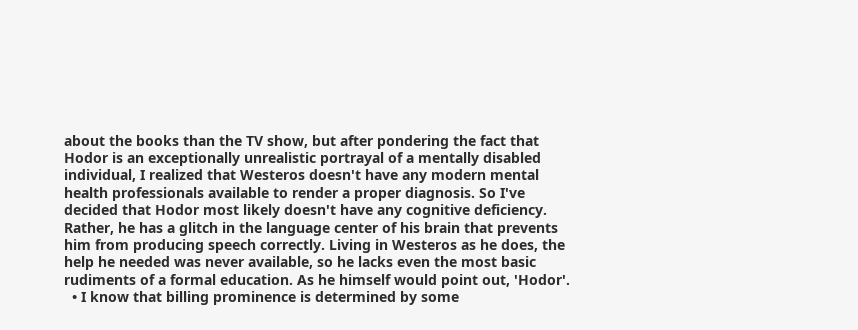about the books than the TV show, but after pondering the fact that Hodor is an exceptionally unrealistic portrayal of a mentally disabled individual, I realized that Westeros doesn't have any modern mental health professionals available to render a proper diagnosis. So I've decided that Hodor most likely doesn't have any cognitive deficiency. Rather, he has a glitch in the language center of his brain that prevents him from producing speech correctly. Living in Westeros as he does, the help he needed was never available, so he lacks even the most basic rudiments of a formal education. As he himself would point out, 'Hodor'.
  • I know that billing prominence is determined by some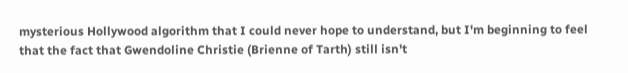mysterious Hollywood algorithm that I could never hope to understand, but I'm beginning to feel that the fact that Gwendoline Christie (Brienne of Tarth) still isn't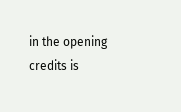in the opening credits is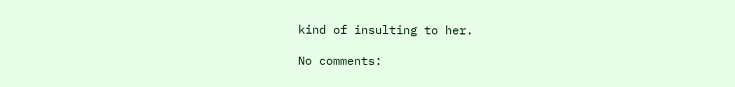kind of insulting to her.

No comments: